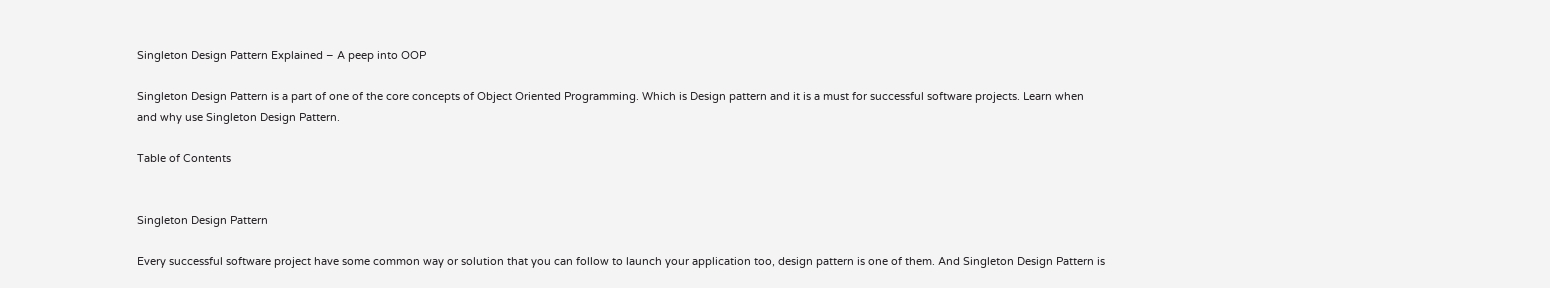Singleton Design Pattern Explained – A peep into OOP

Singleton Design Pattern is a part of one of the core concepts of Object Oriented Programming. Which is Design pattern and it is a must for successful software projects. Learn when and why use Singleton Design Pattern.

Table of Contents


Singleton Design Pattern

Every successful software project have some common way or solution that you can follow to launch your application too, design pattern is one of them. And Singleton Design Pattern is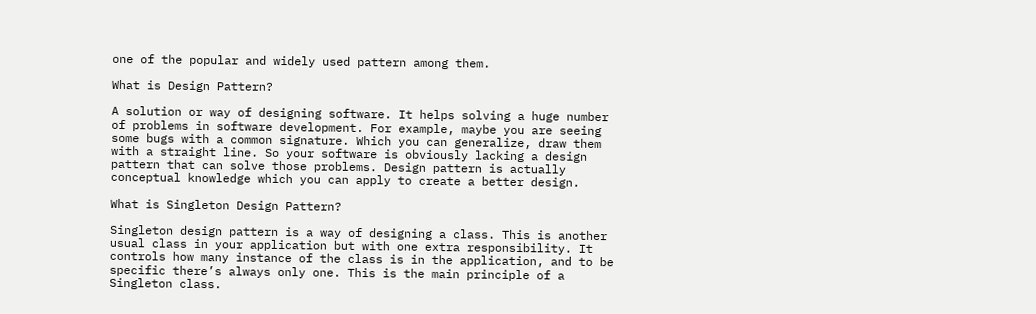one of the popular and widely used pattern among them.

What is Design Pattern?

A solution or way of designing software. It helps solving a huge number of problems in software development. For example, maybe you are seeing some bugs with a common signature. Which you can generalize, draw them with a straight line. So your software is obviously lacking a design pattern that can solve those problems. Design pattern is actually conceptual knowledge which you can apply to create a better design.

What is Singleton Design Pattern?

Singleton design pattern is a way of designing a class. This is another usual class in your application but with one extra responsibility. It controls how many instance of the class is in the application, and to be specific there’s always only one. This is the main principle of a Singleton class.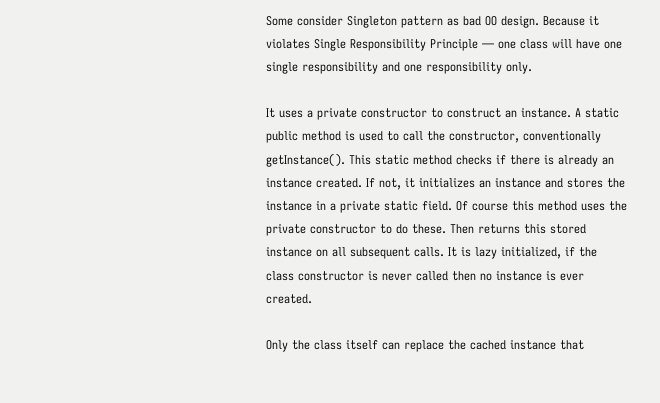Some consider Singleton pattern as bad OO design. Because it violates Single Responsibility Principle — one class will have one single responsibility and one responsibility only.

It uses a private constructor to construct an instance. A static public method is used to call the constructor, conventionally getInstance(). This static method checks if there is already an instance created. If not, it initializes an instance and stores the instance in a private static field. Of course this method uses the private constructor to do these. Then returns this stored instance on all subsequent calls. It is lazy initialized, if the class constructor is never called then no instance is ever created.

Only the class itself can replace the cached instance that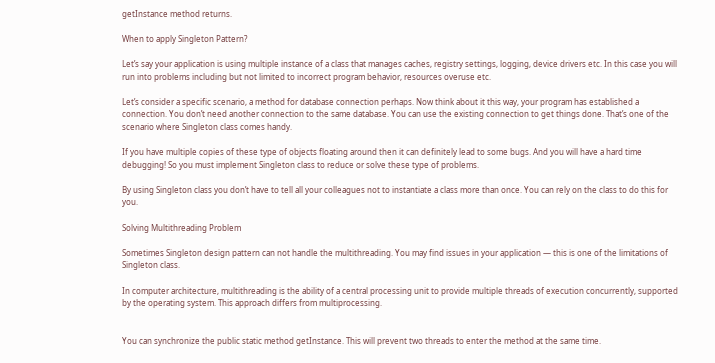getInstance method returns.

When to apply Singleton Pattern?

Let’s say your application is using multiple instance of a class that manages caches, registry settings, logging, device drivers etc. In this case you will run into problems including but not limited to incorrect program behavior, resources overuse etc.

Let’s consider a specific scenario, a method for database connection perhaps. Now think about it this way, your program has established a connection. You don’t need another connection to the same database. You can use the existing connection to get things done. That’s one of the scenario where Singleton class comes handy.

If you have multiple copies of these type of objects floating around then it can definitely lead to some bugs. And you will have a hard time debugging! So you must implement Singleton class to reduce or solve these type of problems.

By using Singleton class you don’t have to tell all your colleagues not to instantiate a class more than once. You can rely on the class to do this for you.

Solving Multithreading Problem

Sometimes Singleton design pattern can not handle the multithreading. You may find issues in your application — this is one of the limitations of Singleton class.

In computer architecture, multithreading is the ability of a central processing unit to provide multiple threads of execution concurrently, supported by the operating system. This approach differs from multiprocessing.


You can synchronize the public static method getInstance. This will prevent two threads to enter the method at the same time.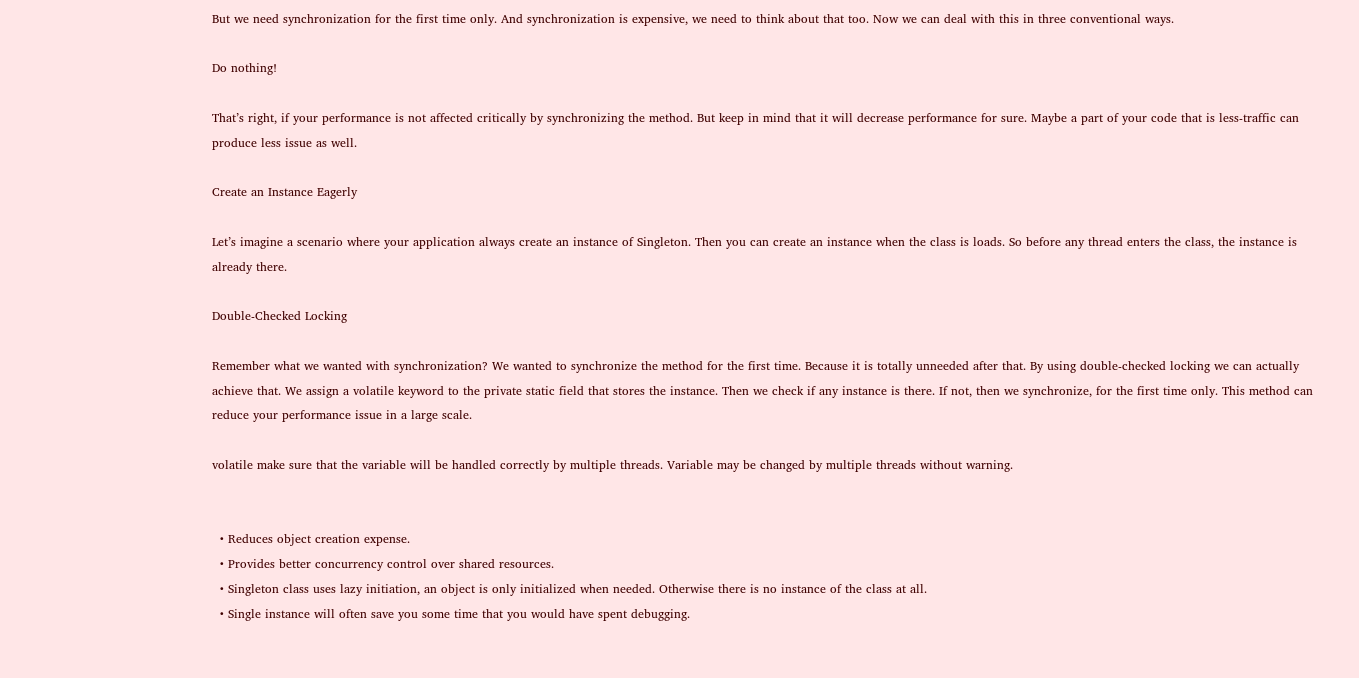But we need synchronization for the first time only. And synchronization is expensive, we need to think about that too. Now we can deal with this in three conventional ways.

Do nothing!

That’s right, if your performance is not affected critically by synchronizing the method. But keep in mind that it will decrease performance for sure. Maybe a part of your code that is less-traffic can produce less issue as well.

Create an Instance Eagerly

Let’s imagine a scenario where your application always create an instance of Singleton. Then you can create an instance when the class is loads. So before any thread enters the class, the instance is already there.

Double-Checked Locking

Remember what we wanted with synchronization? We wanted to synchronize the method for the first time. Because it is totally unneeded after that. By using double-checked locking we can actually achieve that. We assign a volatile keyword to the private static field that stores the instance. Then we check if any instance is there. If not, then we synchronize, for the first time only. This method can reduce your performance issue in a large scale.

volatile make sure that the variable will be handled correctly by multiple threads. Variable may be changed by multiple threads without warning.


  • Reduces object creation expense.
  • Provides better concurrency control over shared resources.
  • Singleton class uses lazy initiation, an object is only initialized when needed. Otherwise there is no instance of the class at all.
  • Single instance will often save you some time that you would have spent debugging.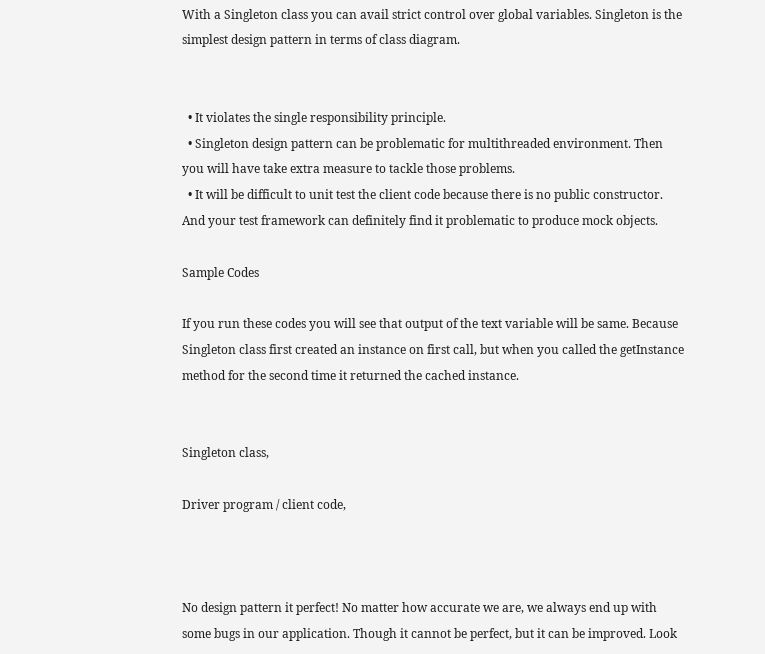With a Singleton class you can avail strict control over global variables. Singleton is the simplest design pattern in terms of class diagram.


  • It violates the single responsibility principle.
  • Singleton design pattern can be problematic for multithreaded environment. Then you will have take extra measure to tackle those problems.
  • It will be difficult to unit test the client code because there is no public constructor. And your test framework can definitely find it problematic to produce mock objects.

Sample Codes

If you run these codes you will see that output of the text variable will be same. Because Singleton class first created an instance on first call, but when you called the getInstance method for the second time it returned the cached instance.


Singleton class,

Driver program / client code,



No design pattern it perfect! No matter how accurate we are, we always end up with some bugs in our application. Though it cannot be perfect, but it can be improved. Look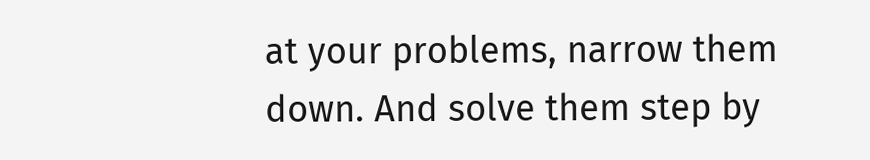at your problems, narrow them down. And solve them step by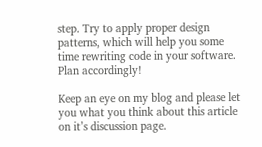step. Try to apply proper design patterns, which will help you some time rewriting code in your software. Plan accordingly!

Keep an eye on my blog and please let you what you think about this article on it’s discussion page.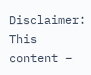Disclaimer: This content –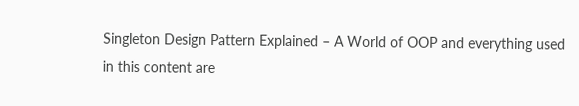Singleton Design Pattern Explained – A World of OOP and everything used in this content are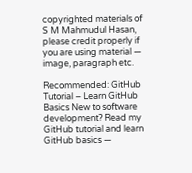copyrighted materials of S M Mahmudul Hasan, please credit properly if you are using material — image, paragraph etc.

Recommended: GitHub Tutorial – Learn GitHub Basics New to software development? Read my GitHub tutorial and learn GitHub basics —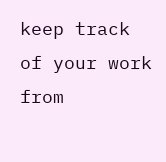keep track of your work from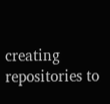creating repositories to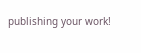publishing your work!